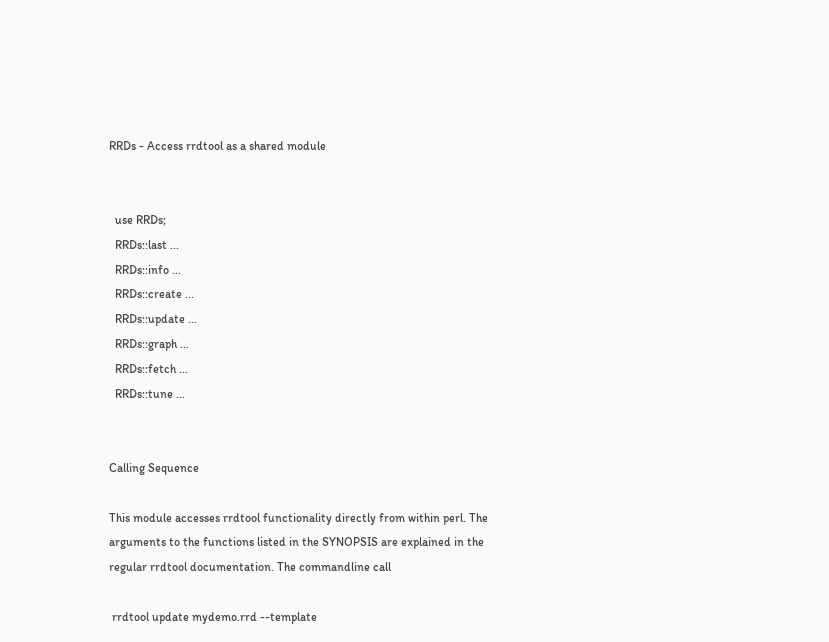RRDs - Access rrdtool as a shared module


  use RRDs;
  RRDs::last ...
  RRDs::info ...
  RRDs::create ...
  RRDs::update ...
  RRDs::graph ...
  RRDs::fetch ...
  RRDs::tune ...


Calling Sequence

This module accesses rrdtool functionality directly from within perl. The arguments to the functions listed in the SYNOPSIS are explained in the regular rrdtool documentation. The commandline call

 rrdtool update mydemo.rrd --template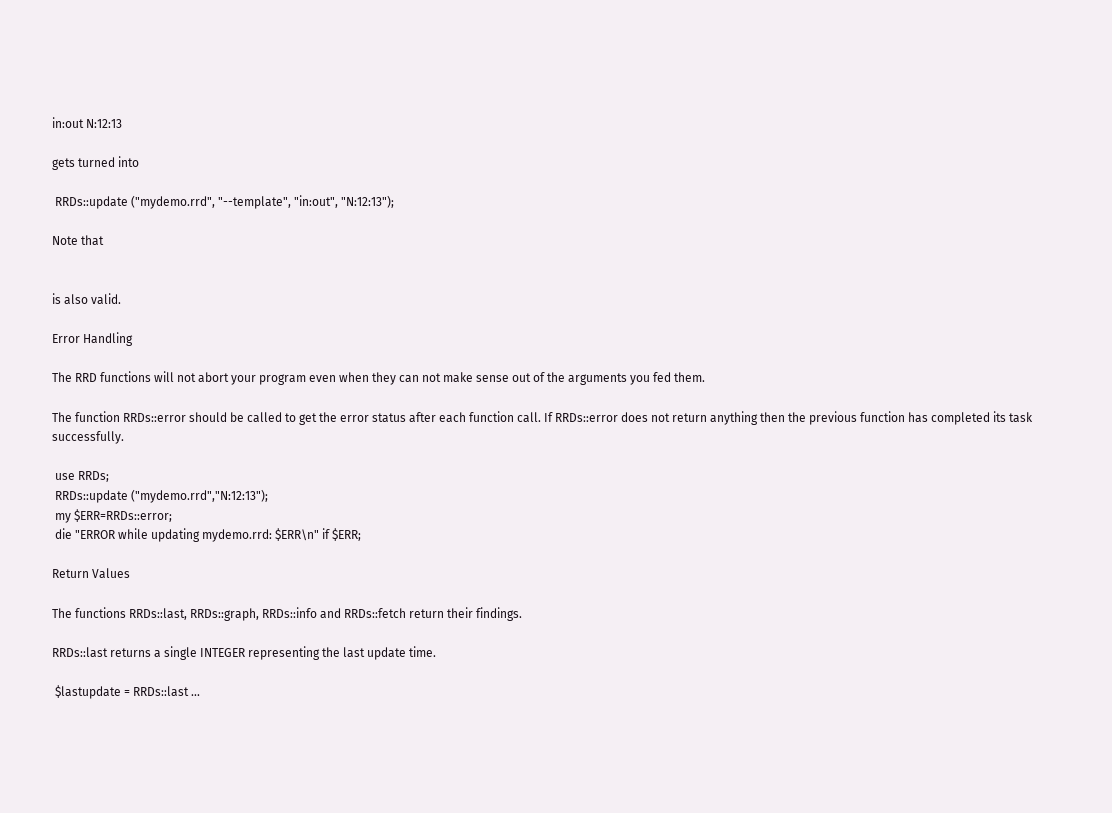in:out N:12:13

gets turned into

 RRDs::update ("mydemo.rrd", "--template", "in:out", "N:12:13");

Note that


is also valid.

Error Handling

The RRD functions will not abort your program even when they can not make sense out of the arguments you fed them.

The function RRDs::error should be called to get the error status after each function call. If RRDs::error does not return anything then the previous function has completed its task successfully.

 use RRDs;
 RRDs::update ("mydemo.rrd","N:12:13");
 my $ERR=RRDs::error;
 die "ERROR while updating mydemo.rrd: $ERR\n" if $ERR;

Return Values

The functions RRDs::last, RRDs::graph, RRDs::info and RRDs::fetch return their findings.

RRDs::last returns a single INTEGER representing the last update time.

 $lastupdate = RRDs::last ...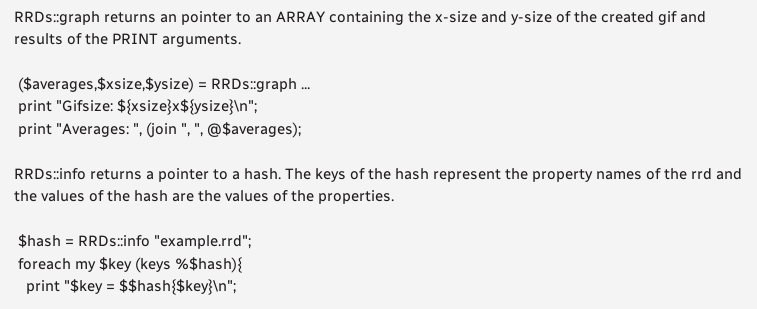RRDs::graph returns an pointer to an ARRAY containing the x-size and y-size of the created gif and results of the PRINT arguments.

 ($averages,$xsize,$ysize) = RRDs::graph ...
 print "Gifsize: ${xsize}x${ysize}\n";
 print "Averages: ", (join ", ", @$averages);

RRDs::info returns a pointer to a hash. The keys of the hash represent the property names of the rrd and the values of the hash are the values of the properties.

 $hash = RRDs::info "example.rrd";
 foreach my $key (keys %$hash){
   print "$key = $$hash{$key}\n";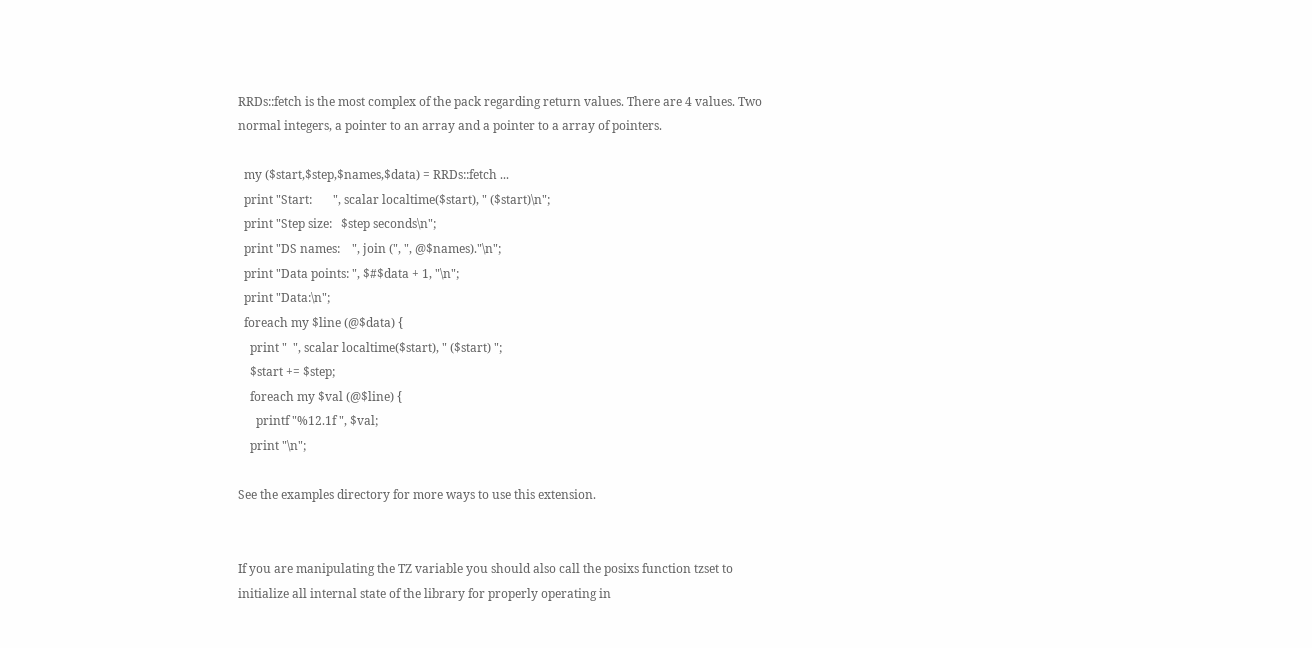RRDs::fetch is the most complex of the pack regarding return values. There are 4 values. Two normal integers, a pointer to an array and a pointer to a array of pointers.

  my ($start,$step,$names,$data) = RRDs::fetch ...
  print "Start:       ", scalar localtime($start), " ($start)\n";
  print "Step size:   $step seconds\n";
  print "DS names:    ", join (", ", @$names)."\n";
  print "Data points: ", $#$data + 1, "\n";
  print "Data:\n";
  foreach my $line (@$data) {
    print "  ", scalar localtime($start), " ($start) ";
    $start += $step;
    foreach my $val (@$line) {
      printf "%12.1f ", $val;
    print "\n";

See the examples directory for more ways to use this extension.


If you are manipulating the TZ variable you should also call the posixs function tzset to initialize all internal state of the library for properly operating in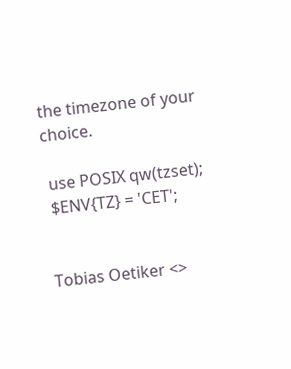the timezone of your choice.

 use POSIX qw(tzset);
 $ENV{TZ} = 'CET';


Tobias Oetiker <>